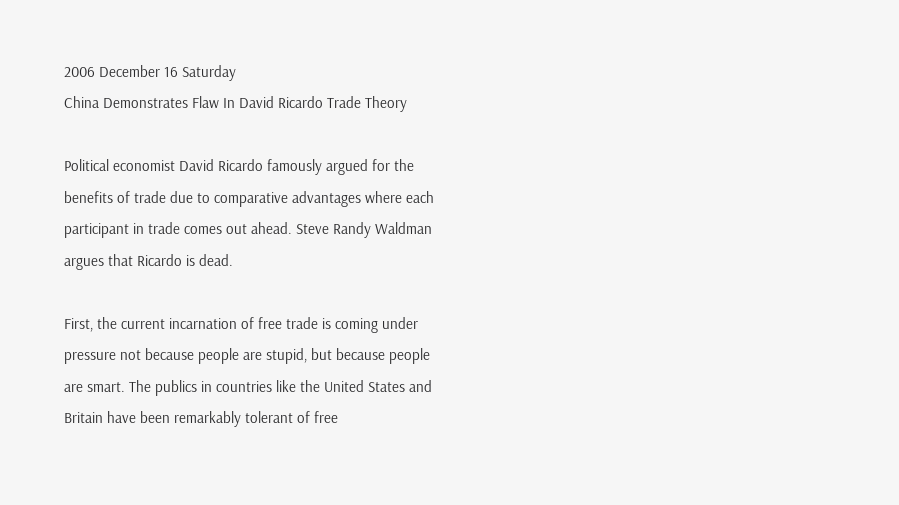2006 December 16 Saturday
China Demonstrates Flaw In David Ricardo Trade Theory

Political economist David Ricardo famously argued for the benefits of trade due to comparative advantages where each participant in trade comes out ahead. Steve Randy Waldman argues that Ricardo is dead.

First, the current incarnation of free trade is coming under pressure not because people are stupid, but because people are smart. The publics in countries like the United States and Britain have been remarkably tolerant of free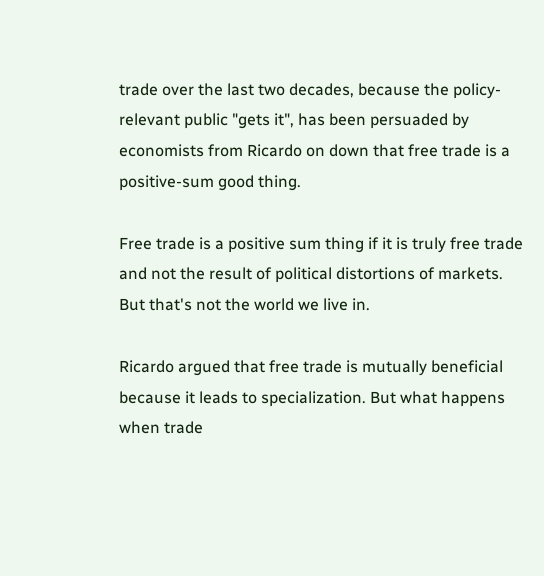trade over the last two decades, because the policy-relevant public "gets it", has been persuaded by economists from Ricardo on down that free trade is a positive-sum good thing.

Free trade is a positive sum thing if it is truly free trade and not the result of political distortions of markets. But that's not the world we live in.

Ricardo argued that free trade is mutually beneficial because it leads to specialization. But what happens when trade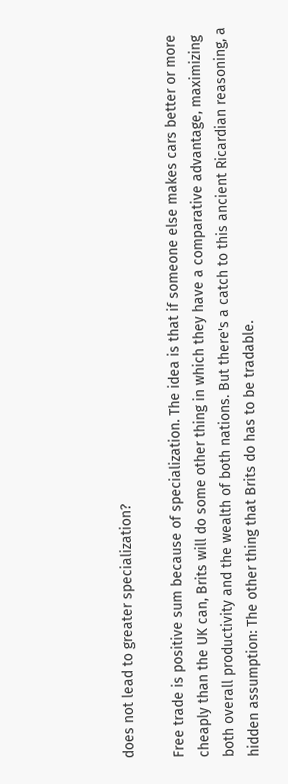does not lead to greater specialization?

Free trade is positive sum because of specialization. The idea is that if someone else makes cars better or more cheaply than the UK can, Brits will do some other thing in which they have a comparative advantage, maximizing both overall productivity and the wealth of both nations. But there's a catch to this ancient Ricardian reasoning, a hidden assumption: The other thing that Brits do has to be tradable.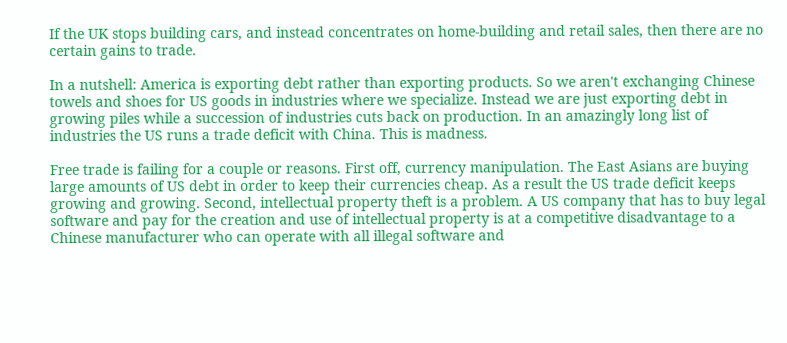If the UK stops building cars, and instead concentrates on home-building and retail sales, then there are no certain gains to trade.

In a nutshell: America is exporting debt rather than exporting products. So we aren't exchanging Chinese towels and shoes for US goods in industries where we specialize. Instead we are just exporting debt in growing piles while a succession of industries cuts back on production. In an amazingly long list of industries the US runs a trade deficit with China. This is madness.

Free trade is failing for a couple or reasons. First off, currency manipulation. The East Asians are buying large amounts of US debt in order to keep their currencies cheap. As a result the US trade deficit keeps growing and growing. Second, intellectual property theft is a problem. A US company that has to buy legal software and pay for the creation and use of intellectual property is at a competitive disadvantage to a Chinese manufacturer who can operate with all illegal software and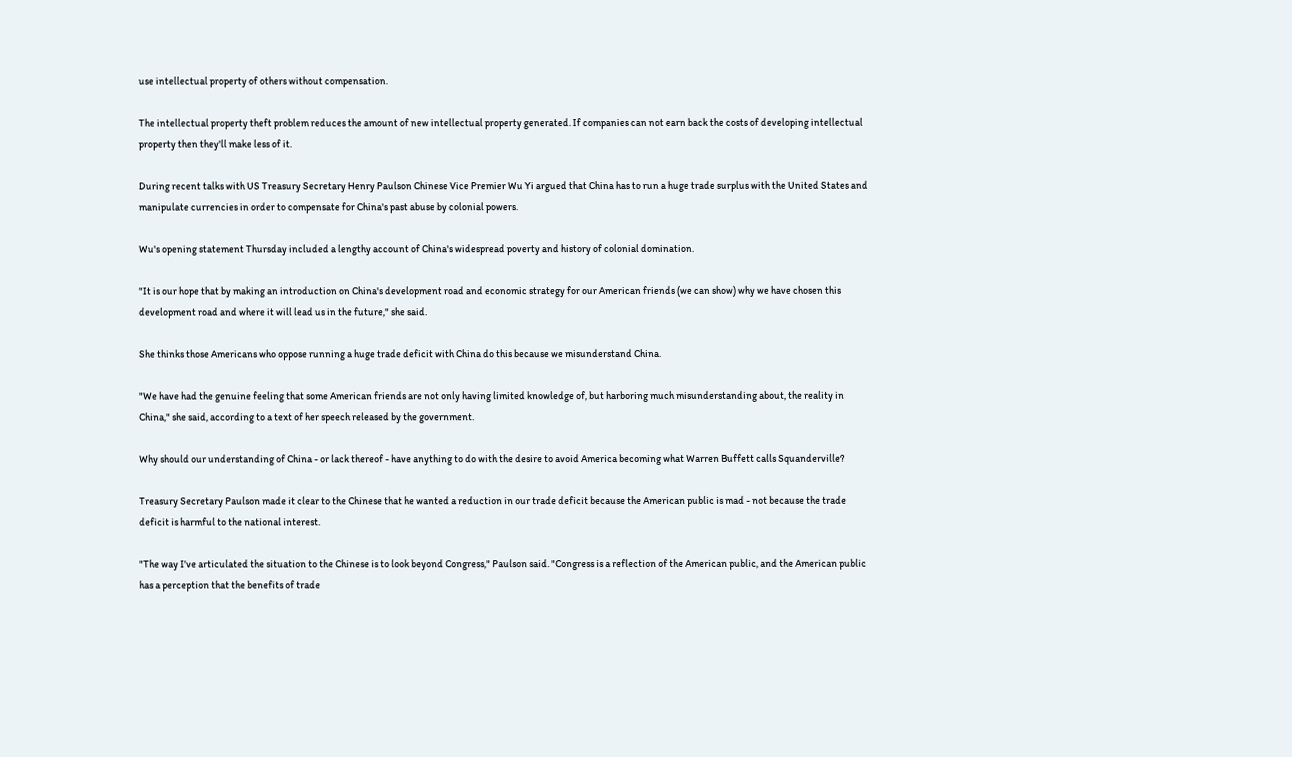use intellectual property of others without compensation.

The intellectual property theft problem reduces the amount of new intellectual property generated. If companies can not earn back the costs of developing intellectual property then they'll make less of it.

During recent talks with US Treasury Secretary Henry Paulson Chinese Vice Premier Wu Yi argued that China has to run a huge trade surplus with the United States and manipulate currencies in order to compensate for China's past abuse by colonial powers.

Wu's opening statement Thursday included a lengthy account of China's widespread poverty and history of colonial domination.

"It is our hope that by making an introduction on China's development road and economic strategy for our American friends (we can show) why we have chosen this development road and where it will lead us in the future," she said.

She thinks those Americans who oppose running a huge trade deficit with China do this because we misunderstand China.

"We have had the genuine feeling that some American friends are not only having limited knowledge of, but harboring much misunderstanding about, the reality in China," she said, according to a text of her speech released by the government.

Why should our understanding of China - or lack thereof - have anything to do with the desire to avoid America becoming what Warren Buffett calls Squanderville?

Treasury Secretary Paulson made it clear to the Chinese that he wanted a reduction in our trade deficit because the American public is mad - not because the trade deficit is harmful to the national interest.

"The way I've articulated the situation to the Chinese is to look beyond Congress," Paulson said. "Congress is a reflection of the American public, and the American public has a perception that the benefits of trade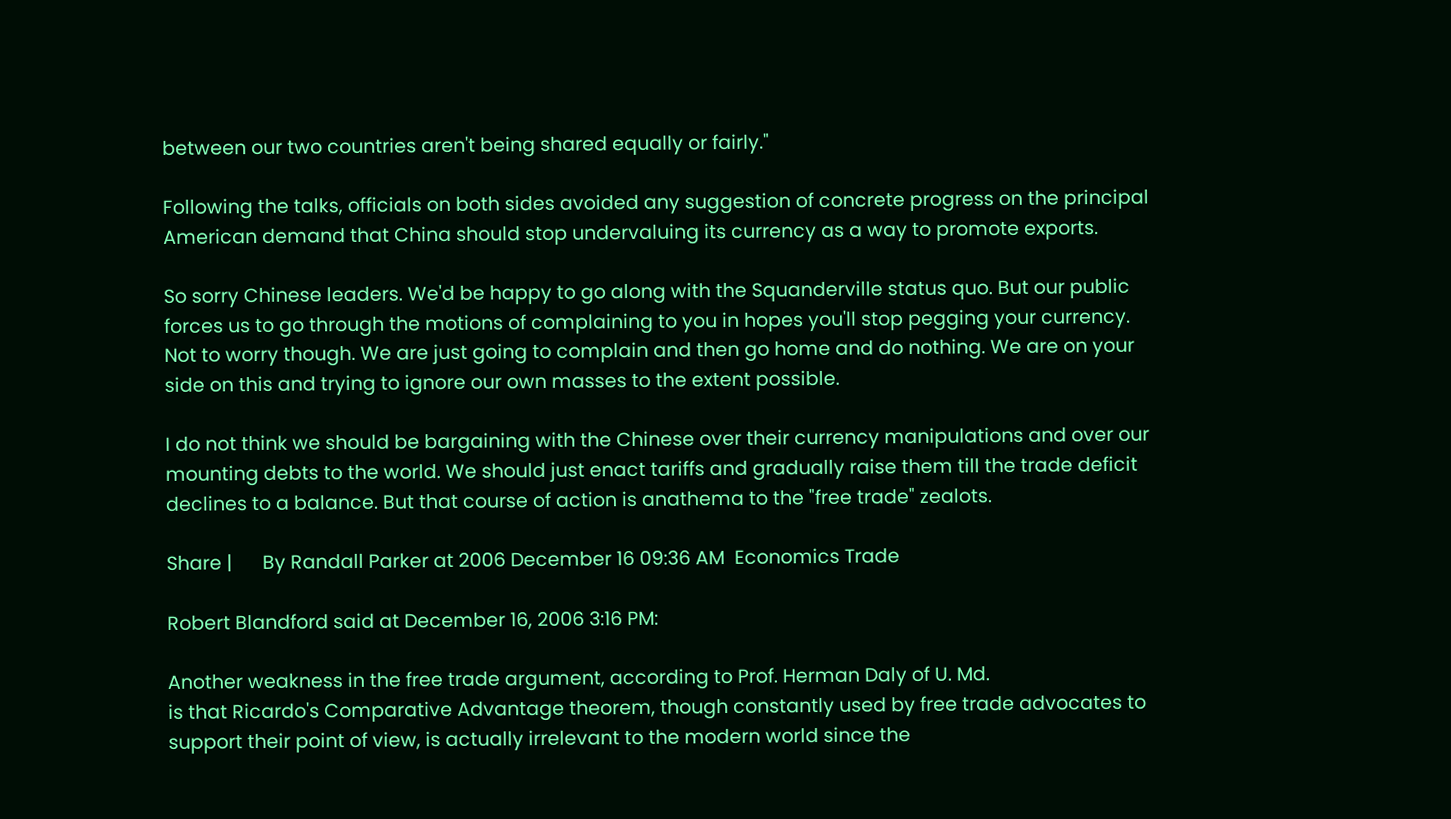between our two countries aren't being shared equally or fairly."

Following the talks, officials on both sides avoided any suggestion of concrete progress on the principal American demand that China should stop undervaluing its currency as a way to promote exports.

So sorry Chinese leaders. We'd be happy to go along with the Squanderville status quo. But our public forces us to go through the motions of complaining to you in hopes you'll stop pegging your currency. Not to worry though. We are just going to complain and then go home and do nothing. We are on your side on this and trying to ignore our own masses to the extent possible.

I do not think we should be bargaining with the Chinese over their currency manipulations and over our mounting debts to the world. We should just enact tariffs and gradually raise them till the trade deficit declines to a balance. But that course of action is anathema to the "free trade" zealots.

Share |      By Randall Parker at 2006 December 16 09:36 AM  Economics Trade

Robert Blandford said at December 16, 2006 3:16 PM:

Another weakness in the free trade argument, according to Prof. Herman Daly of U. Md.
is that Ricardo's Comparative Advantage theorem, though constantly used by free trade advocates to support their point of view, is actually irrelevant to the modern world since the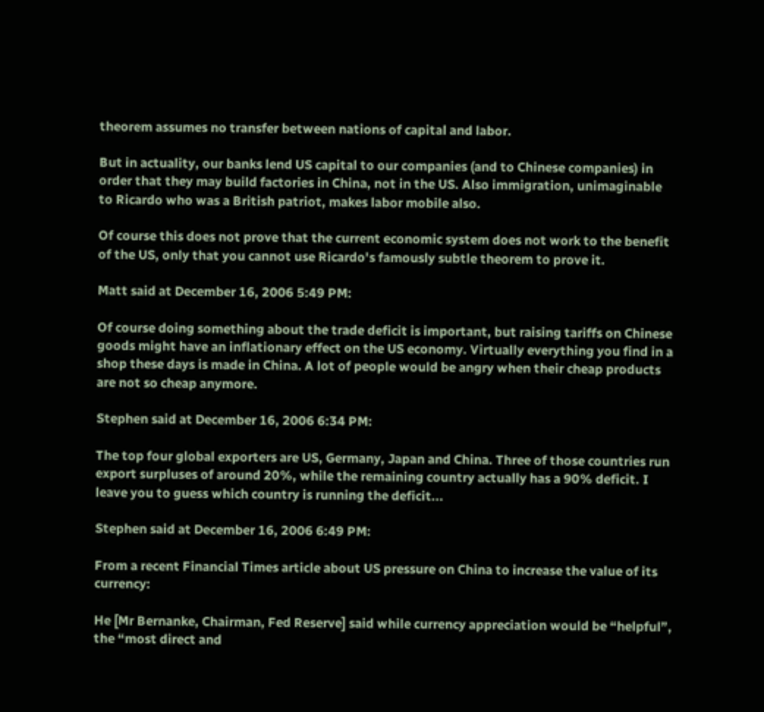theorem assumes no transfer between nations of capital and labor.

But in actuality, our banks lend US capital to our companies (and to Chinese companies) in order that they may build factories in China, not in the US. Also immigration, unimaginable to Ricardo who was a British patriot, makes labor mobile also.

Of course this does not prove that the current economic system does not work to the benefit of the US, only that you cannot use Ricardo's famously subtle theorem to prove it.

Matt said at December 16, 2006 5:49 PM:

Of course doing something about the trade deficit is important, but raising tariffs on Chinese goods might have an inflationary effect on the US economy. Virtually everything you find in a shop these days is made in China. A lot of people would be angry when their cheap products are not so cheap anymore.

Stephen said at December 16, 2006 6:34 PM:

The top four global exporters are US, Germany, Japan and China. Three of those countries run export surpluses of around 20%, while the remaining country actually has a 90% deficit. I leave you to guess which country is running the deficit...

Stephen said at December 16, 2006 6:49 PM:

From a recent Financial Times article about US pressure on China to increase the value of its currency:

He [Mr Bernanke, Chairman, Fed Reserve] said while currency appreciation would be “helpful”, the “most direct and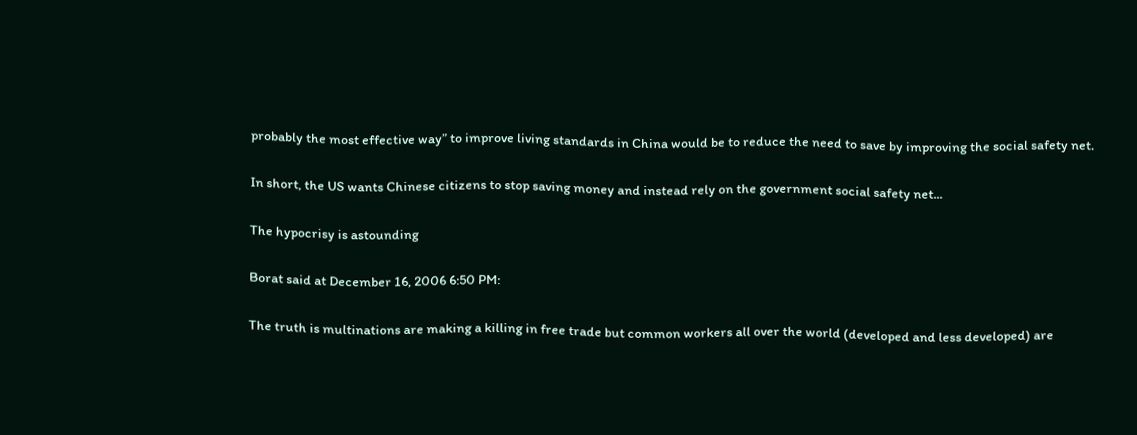probably the most effective way” to improve living standards in China would be to reduce the need to save by improving the social safety net.

In short, the US wants Chinese citizens to stop saving money and instead rely on the government social safety net...

The hypocrisy is astounding

Borat said at December 16, 2006 6:50 PM:

The truth is multinations are making a killing in free trade but common workers all over the world (developed and less developed) are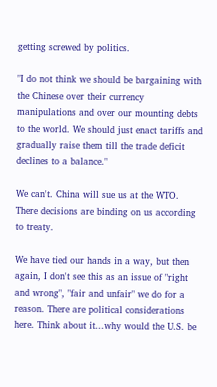getting screwed by politics.

"I do not think we should be bargaining with the Chinese over their currency manipulations and over our mounting debts to the world. We should just enact tariffs and gradually raise them till the trade deficit declines to a balance."

We can't. China will sue us at the WTO. There decisions are binding on us according to treaty.

We have tied our hands in a way, but then again, I don't see this as an issue of "right and wrong", "fair and unfair" we do for a reason. There are political considerations here. Think about it...why would the U.S. be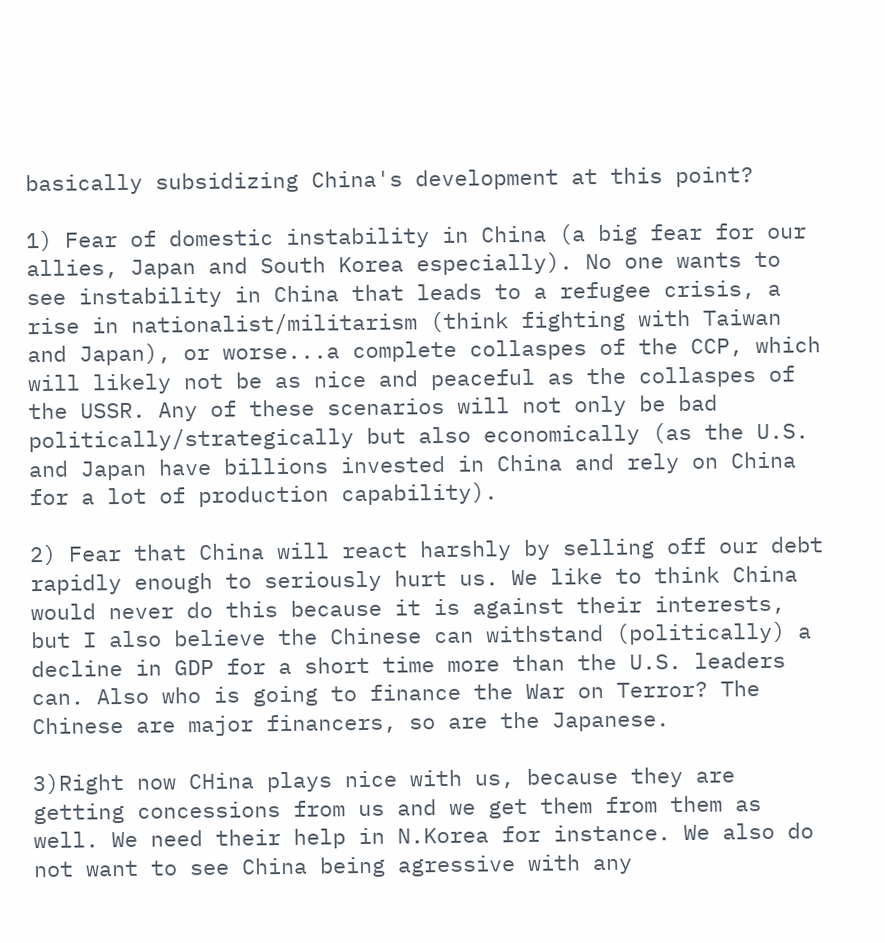basically subsidizing China's development at this point?

1) Fear of domestic instability in China (a big fear for our allies, Japan and South Korea especially). No one wants to see instability in China that leads to a refugee crisis, a rise in nationalist/militarism (think fighting with Taiwan and Japan), or worse...a complete collaspes of the CCP, which will likely not be as nice and peaceful as the collaspes of the USSR. Any of these scenarios will not only be bad politically/strategically but also economically (as the U.S. and Japan have billions invested in China and rely on China for a lot of production capability).

2) Fear that China will react harshly by selling off our debt rapidly enough to seriously hurt us. We like to think China would never do this because it is against their interests, but I also believe the Chinese can withstand (politically) a decline in GDP for a short time more than the U.S. leaders can. Also who is going to finance the War on Terror? The Chinese are major financers, so are the Japanese.

3)Right now CHina plays nice with us, because they are getting concessions from us and we get them from them as well. We need their help in N.Korea for instance. We also do not want to see China being agressive with any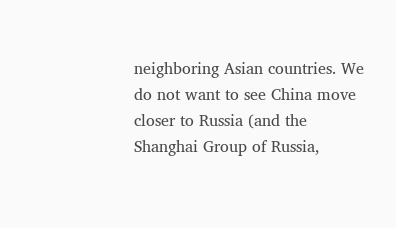neighboring Asian countries. We do not want to see China move closer to Russia (and the Shanghai Group of Russia,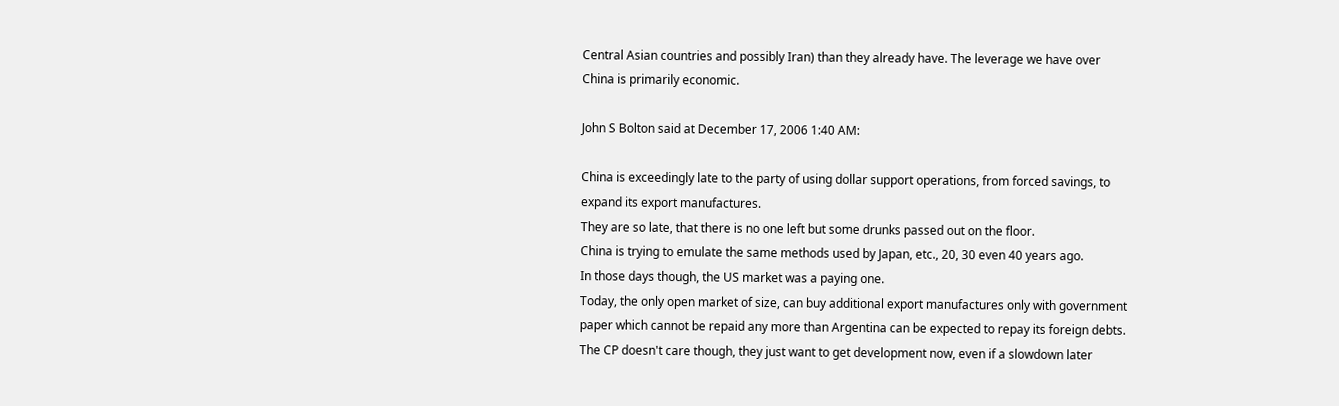Central Asian countries and possibly Iran) than they already have. The leverage we have over China is primarily economic.

John S Bolton said at December 17, 2006 1:40 AM:

China is exceedingly late to the party of using dollar support operations, from forced savings, to expand its export manufactures.
They are so late, that there is no one left but some drunks passed out on the floor.
China is trying to emulate the same methods used by Japan, etc., 20, 30 even 40 years ago.
In those days though, the US market was a paying one.
Today, the only open market of size, can buy additional export manufactures only with government paper which cannot be repaid any more than Argentina can be expected to repay its foreign debts.
The CP doesn't care though, they just want to get development now, even if a slowdown later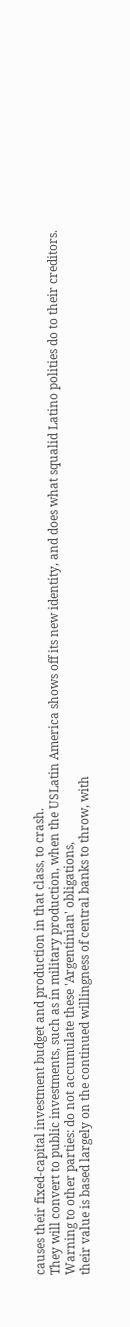causes their fixed-capital investment budget and production in that class, to crash.
They will convert to public investments, such as in military production, when the USLatin America shows off its new identity, and does what squalid Latino polities do to their creditors.
Warning to other parties: do not accumulate these 'Argentinian' obligations,
their value is based largely on the continued willingness of central banks to throw, with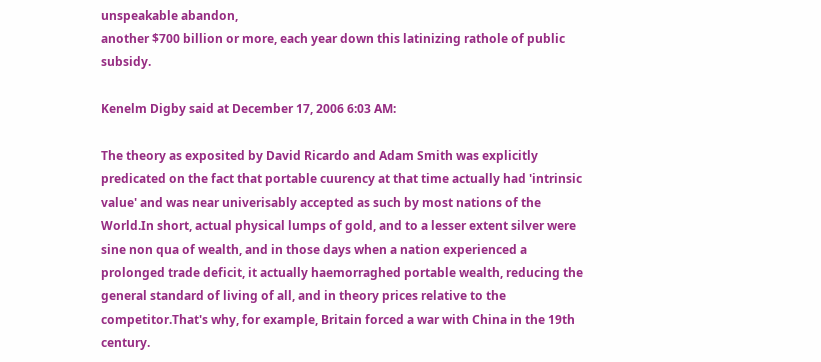unspeakable abandon,
another $700 billion or more, each year down this latinizing rathole of public subsidy.

Kenelm Digby said at December 17, 2006 6:03 AM:

The theory as exposited by David Ricardo and Adam Smith was explicitly predicated on the fact that portable cuurency at that time actually had 'intrinsic value' and was near univerisably accepted as such by most nations of the World.In short, actual physical lumps of gold, and to a lesser extent silver were sine non qua of wealth, and in those days when a nation experienced a prolonged trade deficit, it actually haemorraghed portable wealth, reducing the general standard of living of all, and in theory prices relative to the competitor.That's why, for example, Britain forced a war with China in the 19th century.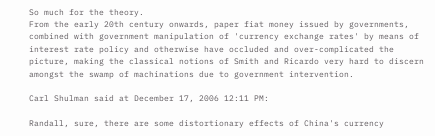So much for the theory.
From the early 20th century onwards, paper fiat money issued by governments, combined with government manipulation of 'currency exchange rates' by means of interest rate policy and otherwise have occluded and over-complicated the picture, making the classical notions of Smith and Ricardo very hard to discern amongst the swamp of machinations due to government intervention.

Carl Shulman said at December 17, 2006 12:11 PM:

Randall, sure, there are some distortionary effects of China's currency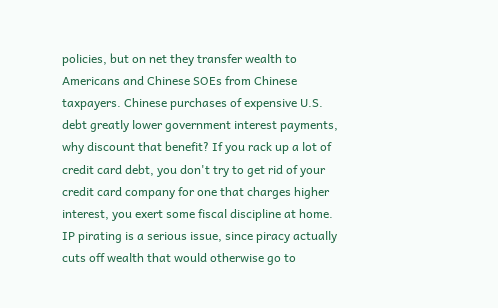policies, but on net they transfer wealth to Americans and Chinese SOEs from Chinese taxpayers. Chinese purchases of expensive U.S. debt greatly lower government interest payments, why discount that benefit? If you rack up a lot of credit card debt, you don't try to get rid of your credit card company for one that charges higher interest, you exert some fiscal discipline at home. IP pirating is a serious issue, since piracy actually cuts off wealth that would otherwise go to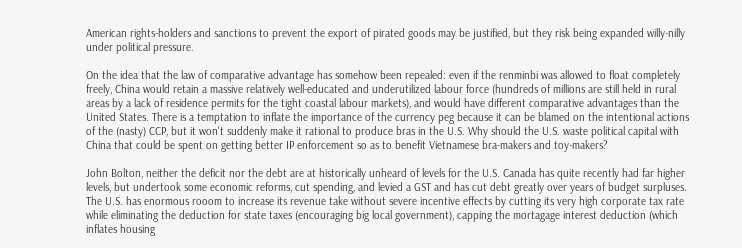American rights-holders and sanctions to prevent the export of pirated goods may be justified, but they risk being expanded willy-nilly under political pressure.

On the idea that the law of comparative advantage has somehow been repealed: even if the renminbi was allowed to float completely freely, China would retain a massive relatively well-educated and underutilized labour force (hundreds of millions are still held in rural areas by a lack of residence permits for the tight coastal labour markets), and would have different comparative advantages than the United States. There is a temptation to inflate the importance of the currency peg because it can be blamed on the intentional actions of the (nasty) CCP, but it won't suddenly make it rational to produce bras in the U.S. Why should the U.S. waste political capital with China that could be spent on getting better IP enforcement so as to benefit Vietnamese bra-makers and toy-makers?

John Bolton, neither the deficit nor the debt are at historically unheard of levels for the U.S. Canada has quite recently had far higher levels, but undertook some economic reforms, cut spending, and levied a GST and has cut debt greatly over years of budget surpluses. The U.S. has enormous rooom to increase its revenue take without severe incentive effects by cutting its very high corporate tax rate while eliminating the deduction for state taxes (encouraging big local government), capping the mortagage interest deduction (which inflates housing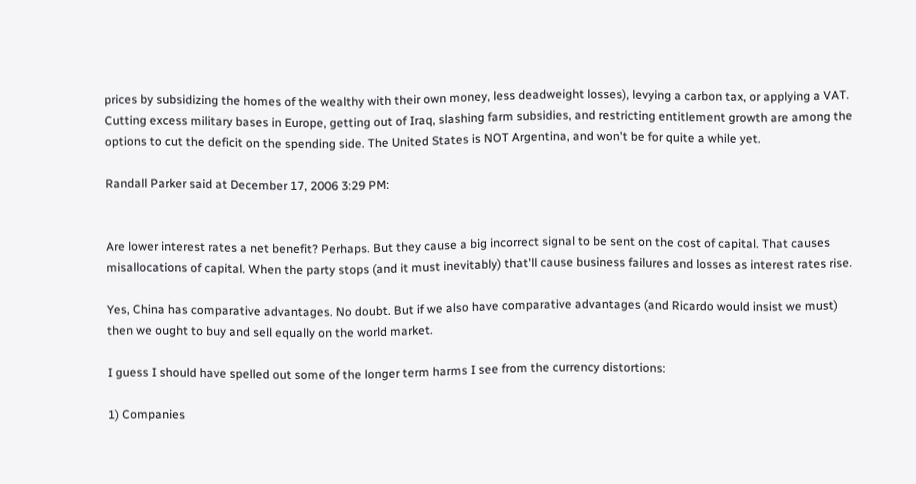prices by subsidizing the homes of the wealthy with their own money, less deadweight losses), levying a carbon tax, or applying a VAT. Cutting excess military bases in Europe, getting out of Iraq, slashing farm subsidies, and restricting entitlement growth are among the options to cut the deficit on the spending side. The United States is NOT Argentina, and won't be for quite a while yet.

Randall Parker said at December 17, 2006 3:29 PM:


Are lower interest rates a net benefit? Perhaps. But they cause a big incorrect signal to be sent on the cost of capital. That causes misallocations of capital. When the party stops (and it must inevitably) that'll cause business failures and losses as interest rates rise.

Yes, China has comparative advantages. No doubt. But if we also have comparative advantages (and Ricardo would insist we must) then we ought to buy and sell equally on the world market.

I guess I should have spelled out some of the longer term harms I see from the currency distortions:

1) Companies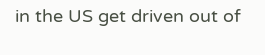in the US get driven out of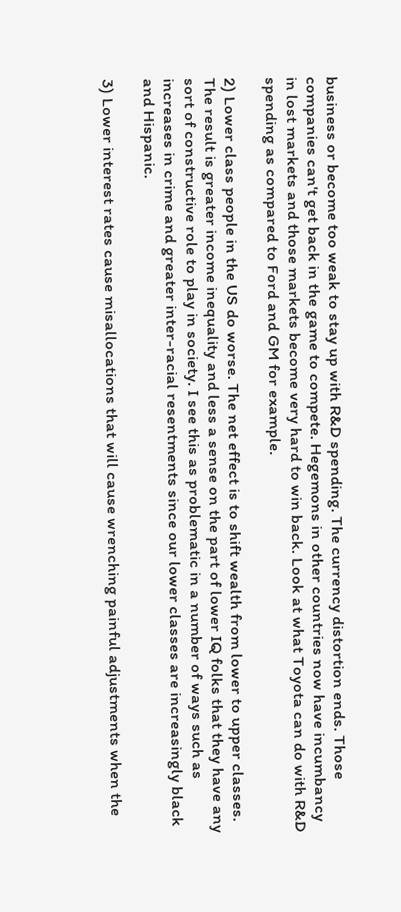business or become too weak to stay up with R&D spending. The currency distortion ends. Those companies can't get back in the game to compete. Hegemons in other countries now have incumbancy in lost markets and those markets become very hard to win back. Look at what Toyota can do with R&D spending as compared to Ford and GM for example.

2) Lower class people in the US do worse. The net effect is to shift wealth from lower to upper classes. The result is greater income inequality and less a sense on the part of lower IQ folks that they have any sort of constructive role to play in society. I see this as problematic in a number of ways such as increases in crime and greater inter-racial resentments since our lower classes are increasingly black and Hispanic.

3) Lower interest rates cause misallocations that will cause wrenching painful adjustments when the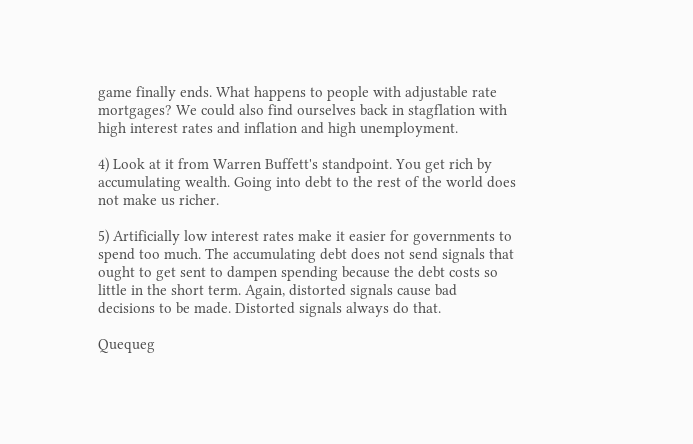game finally ends. What happens to people with adjustable rate mortgages? We could also find ourselves back in stagflation with high interest rates and inflation and high unemployment.

4) Look at it from Warren Buffett's standpoint. You get rich by accumulating wealth. Going into debt to the rest of the world does not make us richer.

5) Artificially low interest rates make it easier for governments to spend too much. The accumulating debt does not send signals that ought to get sent to dampen spending because the debt costs so little in the short term. Again, distorted signals cause bad decisions to be made. Distorted signals always do that.

Quequeg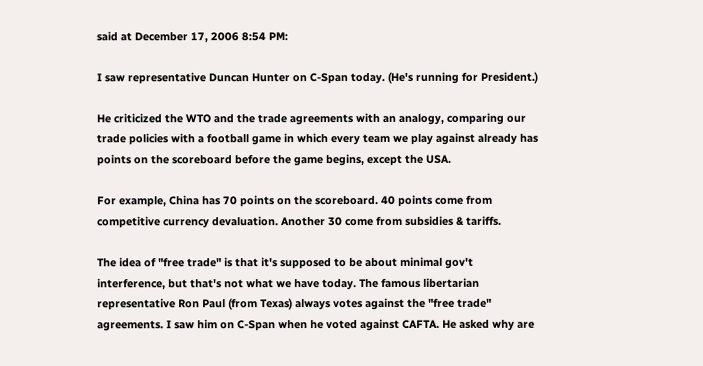said at December 17, 2006 8:54 PM:

I saw representative Duncan Hunter on C-Span today. (He's running for President.)

He criticized the WTO and the trade agreements with an analogy, comparing our trade policies with a football game in which every team we play against already has points on the scoreboard before the game begins, except the USA.

For example, China has 70 points on the scoreboard. 40 points come from competitive currency devaluation. Another 30 come from subsidies & tariffs.

The idea of "free trade" is that it's supposed to be about minimal gov't interference, but that's not what we have today. The famous libertarian representative Ron Paul (from Texas) always votes against the "free trade" agreements. I saw him on C-Span when he voted against CAFTA. He asked why are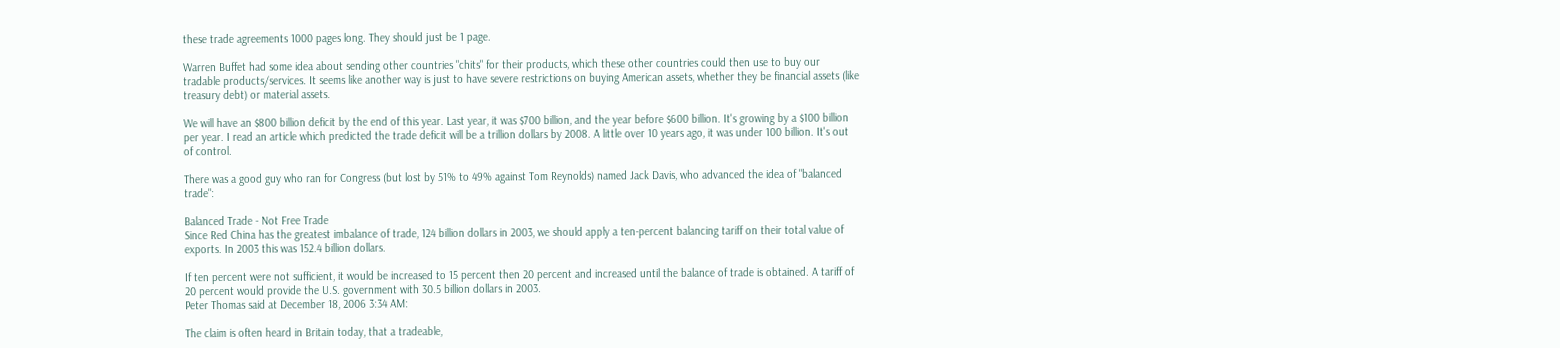these trade agreements 1000 pages long. They should just be 1 page.

Warren Buffet had some idea about sending other countries "chits" for their products, which these other countries could then use to buy our tradable products/services. It seems like another way is just to have severe restrictions on buying American assets, whether they be financial assets (like treasury debt) or material assets.

We will have an $800 billion deficit by the end of this year. Last year, it was $700 billion, and the year before $600 billion. It's growing by a $100 billion per year. I read an article which predicted the trade deficit will be a trillion dollars by 2008. A little over 10 years ago, it was under 100 billion. It's out of control.

There was a good guy who ran for Congress (but lost by 51% to 49% against Tom Reynolds) named Jack Davis, who advanced the idea of "balanced trade":

Balanced Trade - Not Free Trade
Since Red China has the greatest imbalance of trade, 124 billion dollars in 2003, we should apply a ten-percent balancing tariff on their total value of exports. In 2003 this was 152.4 billion dollars.

If ten percent were not sufficient, it would be increased to 15 percent then 20 percent and increased until the balance of trade is obtained. A tariff of 20 percent would provide the U.S. government with 30.5 billion dollars in 2003.
Peter Thomas said at December 18, 2006 3:34 AM:

The claim is often heard in Britain today, that a tradeable,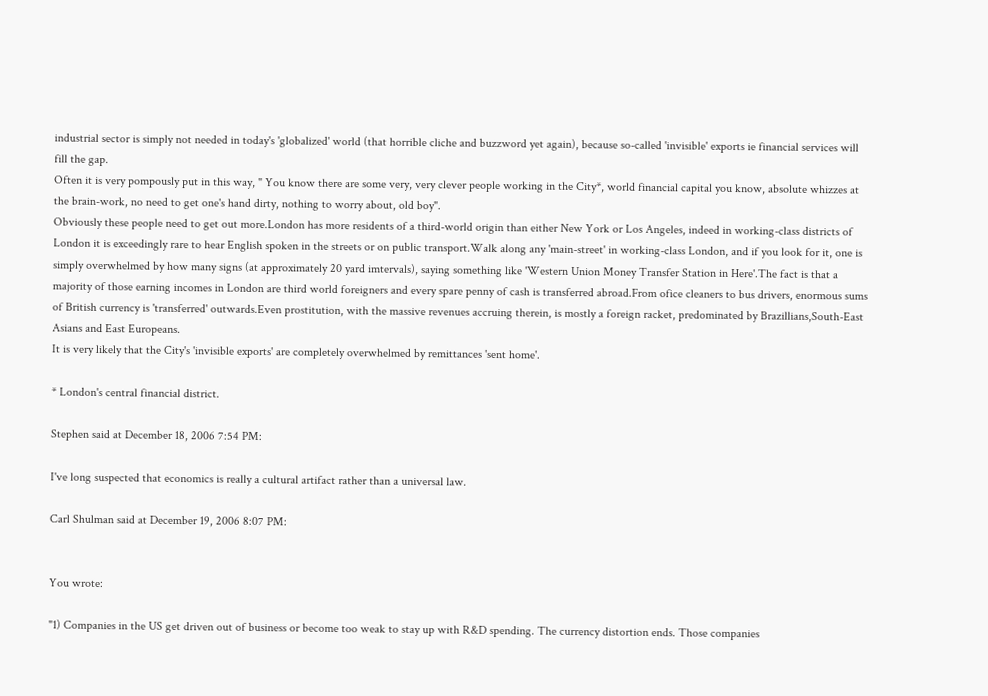industrial sector is simply not needed in today's 'globalized' world (that horrible cliche and buzzword yet again), because so-called 'invisible' exports ie financial services will fill the gap.
Often it is very pompously put in this way, " You know there are some very, very clever people working in the City*, world financial capital you know, absolute whizzes at the brain-work, no need to get one's hand dirty, nothing to worry about, old boy".
Obviously these people need to get out more.London has more residents of a third-world origin than either New York or Los Angeles, indeed in working-class districts of London it is exceedingly rare to hear English spoken in the streets or on public transport.Walk along any 'main-street' in working-class London, and if you look for it, one is simply overwhelmed by how many signs (at approximately 20 yard imtervals), saying something like 'Western Union Money Transfer Station in Here'.The fact is that a majority of those earning incomes in London are third world foreigners and every spare penny of cash is transferred abroad.From ofice cleaners to bus drivers, enormous sums of British currency is 'transferred' outwards.Even prostitution, with the massive revenues accruing therein, is mostly a foreign racket, predominated by Brazillians,South-East Asians and East Europeans.
It is very likely that the City's 'invisible exports' are completely overwhelmed by remittances 'sent home'.

* London's central financial district.

Stephen said at December 18, 2006 7:54 PM:

I've long suspected that economics is really a cultural artifact rather than a universal law.

Carl Shulman said at December 19, 2006 8:07 PM:


You wrote:

"1) Companies in the US get driven out of business or become too weak to stay up with R&D spending. The currency distortion ends. Those companies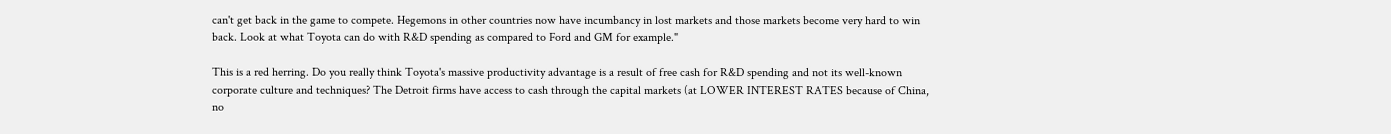can't get back in the game to compete. Hegemons in other countries now have incumbancy in lost markets and those markets become very hard to win back. Look at what Toyota can do with R&D spending as compared to Ford and GM for example."

This is a red herring. Do you really think Toyota's massive productivity advantage is a result of free cash for R&D spending and not its well-known corporate culture and techniques? The Detroit firms have access to cash through the capital markets (at LOWER INTEREST RATES because of China, no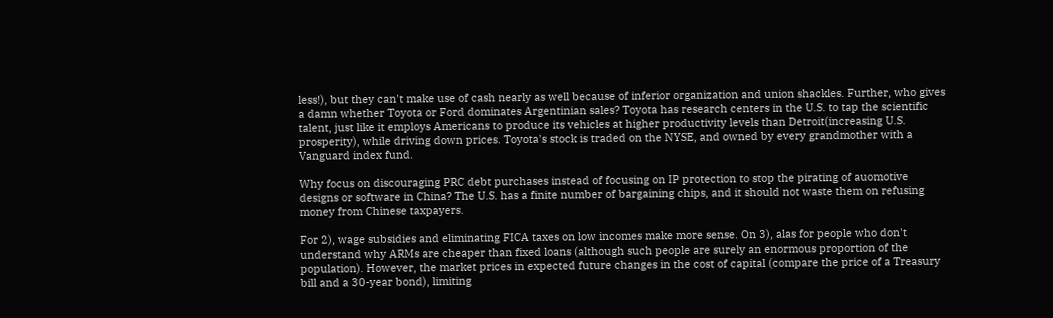less!), but they can't make use of cash nearly as well because of inferior organization and union shackles. Further, who gives a damn whether Toyota or Ford dominates Argentinian sales? Toyota has research centers in the U.S. to tap the scientific talent, just like it employs Americans to produce its vehicles at higher productivity levels than Detroit(increasing U.S. prosperity), while driving down prices. Toyota's stock is traded on the NYSE, and owned by every grandmother with a Vanguard index fund.

Why focus on discouraging PRC debt purchases instead of focusing on IP protection to stop the pirating of auomotive designs or software in China? The U.S. has a finite number of bargaining chips, and it should not waste them on refusing money from Chinese taxpayers.

For 2), wage subsidies and eliminating FICA taxes on low incomes make more sense. On 3), alas for people who don't understand why ARMs are cheaper than fixed loans (although such people are surely an enormous proportion of the population). However, the market prices in expected future changes in the cost of capital (compare the price of a Treasury bill and a 30-year bond), limiting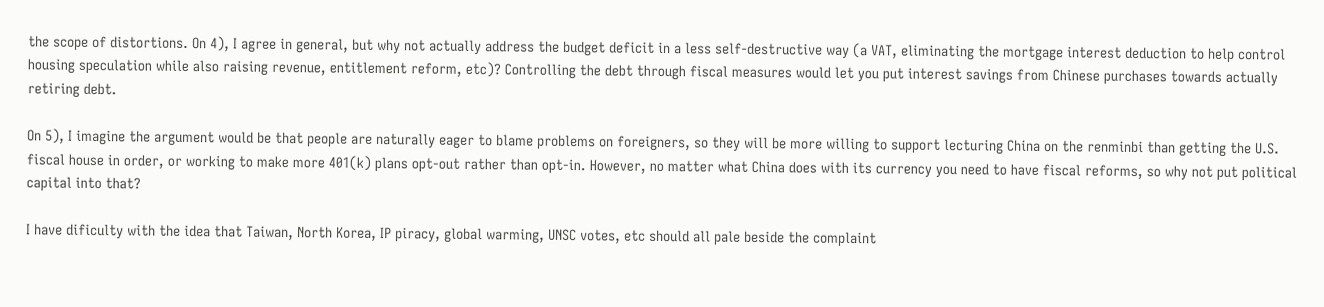the scope of distortions. On 4), I agree in general, but why not actually address the budget deficit in a less self-destructive way (a VAT, eliminating the mortgage interest deduction to help control housing speculation while also raising revenue, entitlement reform, etc)? Controlling the debt through fiscal measures would let you put interest savings from Chinese purchases towards actually retiring debt.

On 5), I imagine the argument would be that people are naturally eager to blame problems on foreigners, so they will be more willing to support lecturing China on the renminbi than getting the U.S. fiscal house in order, or working to make more 401(k) plans opt-out rather than opt-in. However, no matter what China does with its currency you need to have fiscal reforms, so why not put political capital into that?

I have dificulty with the idea that Taiwan, North Korea, IP piracy, global warming, UNSC votes, etc should all pale beside the complaint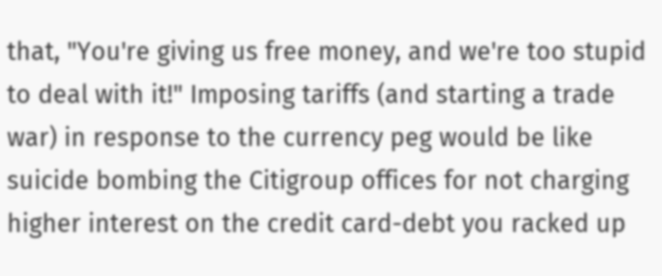that, "You're giving us free money, and we're too stupid to deal with it!" Imposing tariffs (and starting a trade war) in response to the currency peg would be like suicide bombing the Citigroup offices for not charging higher interest on the credit card-debt you racked up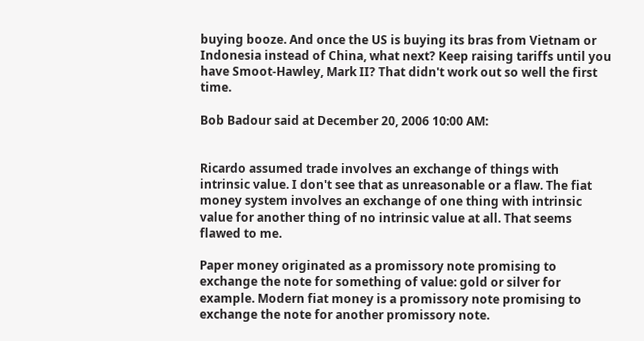buying booze. And once the US is buying its bras from Vietnam or Indonesia instead of China, what next? Keep raising tariffs until you have Smoot-Hawley, Mark II? That didn't work out so well the first time.

Bob Badour said at December 20, 2006 10:00 AM:


Ricardo assumed trade involves an exchange of things with intrinsic value. I don't see that as unreasonable or a flaw. The fiat money system involves an exchange of one thing with intrinsic value for another thing of no intrinsic value at all. That seems flawed to me.

Paper money originated as a promissory note promising to exchange the note for something of value: gold or silver for example. Modern fiat money is a promissory note promising to exchange the note for another promissory note.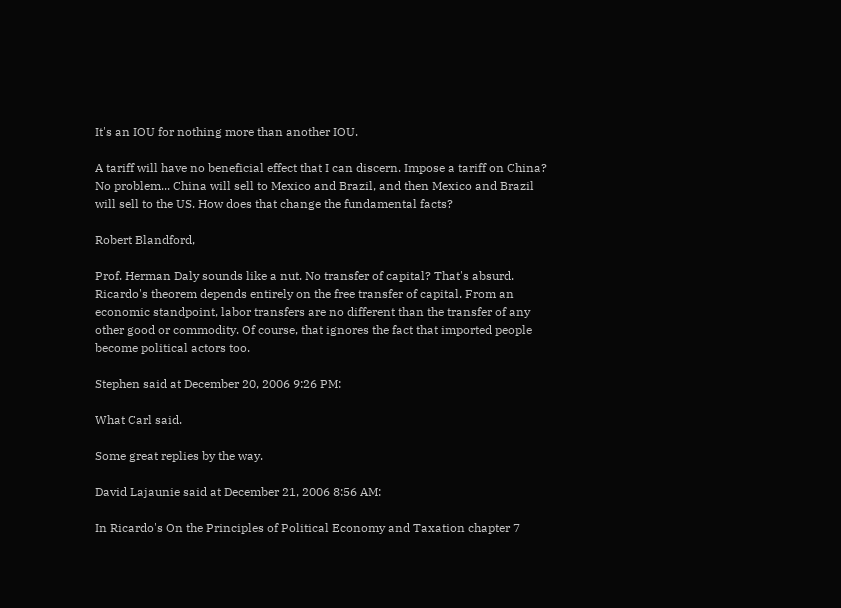It's an IOU for nothing more than another IOU.

A tariff will have no beneficial effect that I can discern. Impose a tariff on China? No problem... China will sell to Mexico and Brazil, and then Mexico and Brazil will sell to the US. How does that change the fundamental facts?

Robert Blandford,

Prof. Herman Daly sounds like a nut. No transfer of capital? That's absurd. Ricardo's theorem depends entirely on the free transfer of capital. From an economic standpoint, labor transfers are no different than the transfer of any other good or commodity. Of course, that ignores the fact that imported people become political actors too.

Stephen said at December 20, 2006 9:26 PM:

What Carl said.

Some great replies by the way.

David Lajaunie said at December 21, 2006 8:56 AM:

In Ricardo's On the Principles of Political Economy and Taxation chapter 7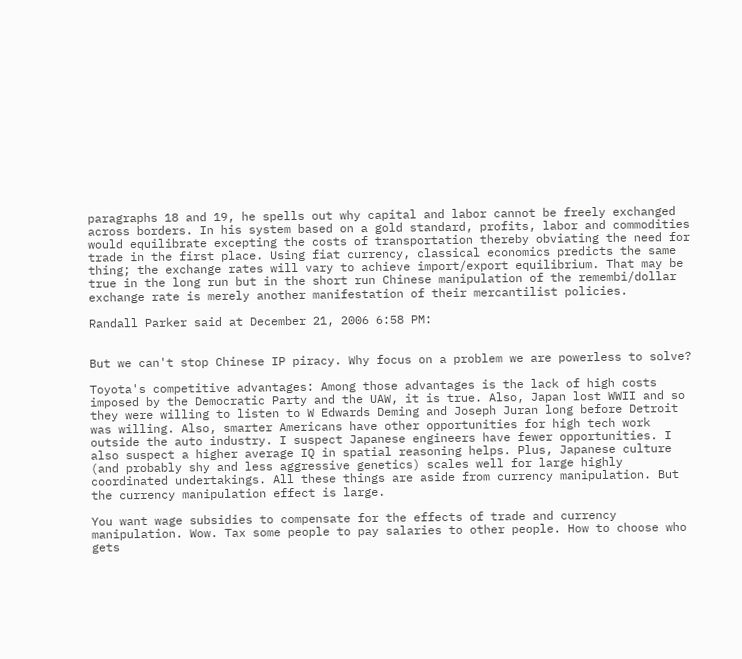paragraphs 18 and 19, he spells out why capital and labor cannot be freely exchanged across borders. In his system based on a gold standard, profits, labor and commodities would equilibrate excepting the costs of transportation thereby obviating the need for trade in the first place. Using fiat currency, classical economics predicts the same thing; the exchange rates will vary to achieve import/export equilibrium. That may be true in the long run but in the short run Chinese manipulation of the remembi/dollar exchange rate is merely another manifestation of their mercantilist policies.

Randall Parker said at December 21, 2006 6:58 PM:


But we can't stop Chinese IP piracy. Why focus on a problem we are powerless to solve?

Toyota's competitive advantages: Among those advantages is the lack of high costs imposed by the Democratic Party and the UAW, it is true. Also, Japan lost WWII and so they were willing to listen to W Edwards Deming and Joseph Juran long before Detroit was willing. Also, smarter Americans have other opportunities for high tech work outside the auto industry. I suspect Japanese engineers have fewer opportunities. I also suspect a higher average IQ in spatial reasoning helps. Plus, Japanese culture (and probably shy and less aggressive genetics) scales well for large highly coordinated undertakings. All these things are aside from currency manipulation. But the currency manipulation effect is large.

You want wage subsidies to compensate for the effects of trade and currency manipulation. Wow. Tax some people to pay salaries to other people. How to choose who gets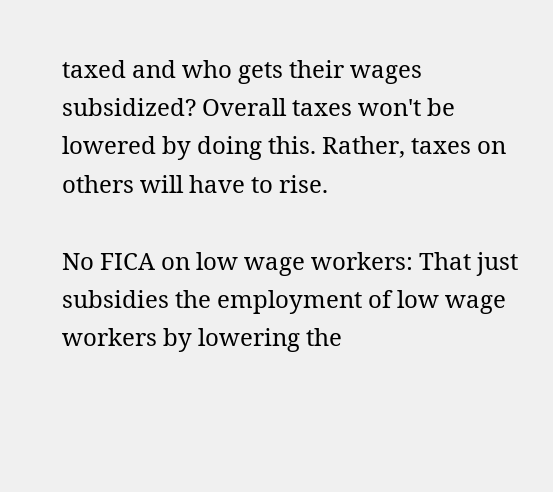taxed and who gets their wages subsidized? Overall taxes won't be lowered by doing this. Rather, taxes on others will have to rise.

No FICA on low wage workers: That just subsidies the employment of low wage workers by lowering the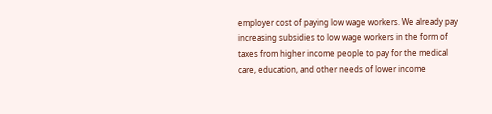employer cost of paying low wage workers. We already pay increasing subsidies to low wage workers in the form of taxes from higher income people to pay for the medical care, education, and other needs of lower income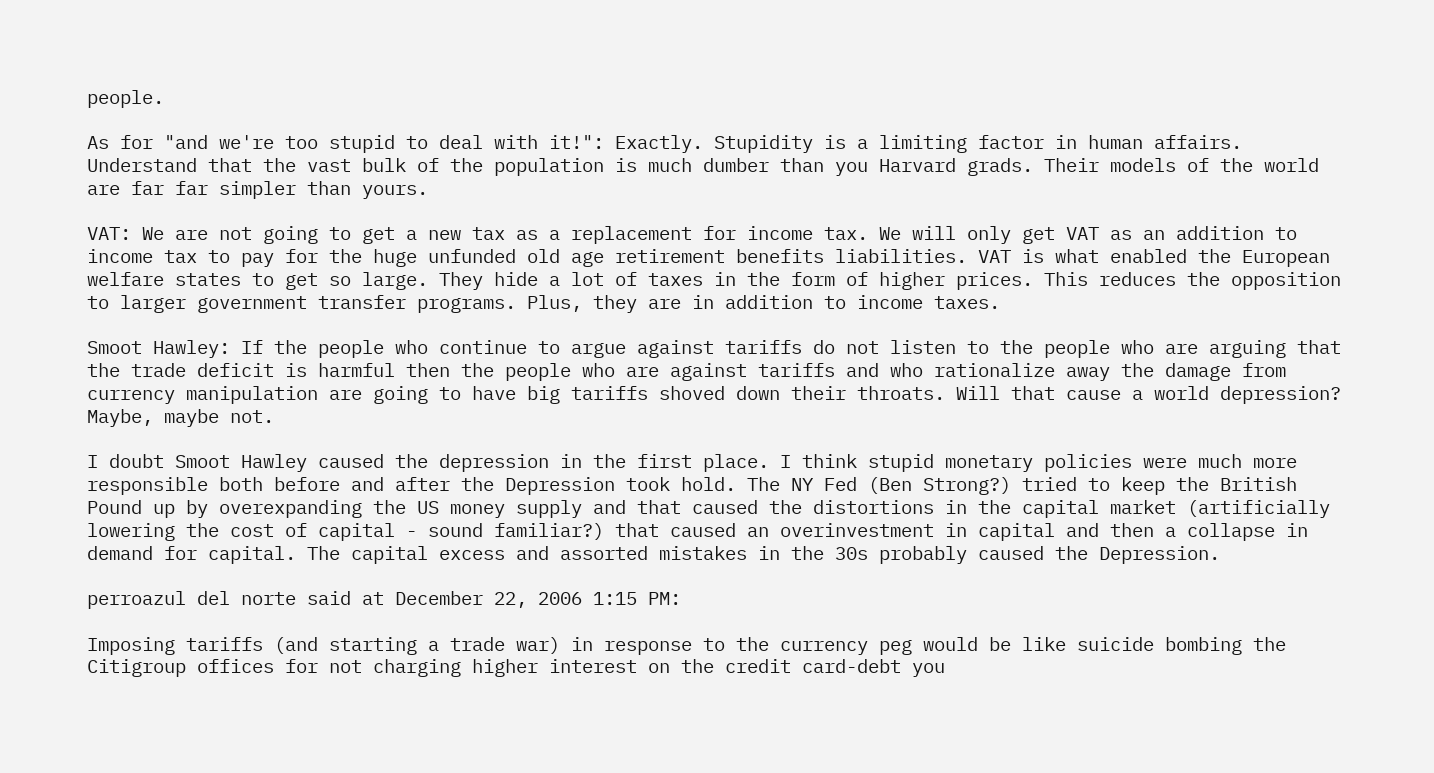people.

As for "and we're too stupid to deal with it!": Exactly. Stupidity is a limiting factor in human affairs. Understand that the vast bulk of the population is much dumber than you Harvard grads. Their models of the world are far far simpler than yours.

VAT: We are not going to get a new tax as a replacement for income tax. We will only get VAT as an addition to income tax to pay for the huge unfunded old age retirement benefits liabilities. VAT is what enabled the European welfare states to get so large. They hide a lot of taxes in the form of higher prices. This reduces the opposition to larger government transfer programs. Plus, they are in addition to income taxes.

Smoot Hawley: If the people who continue to argue against tariffs do not listen to the people who are arguing that the trade deficit is harmful then the people who are against tariffs and who rationalize away the damage from currency manipulation are going to have big tariffs shoved down their throats. Will that cause a world depression? Maybe, maybe not.

I doubt Smoot Hawley caused the depression in the first place. I think stupid monetary policies were much more responsible both before and after the Depression took hold. The NY Fed (Ben Strong?) tried to keep the British Pound up by overexpanding the US money supply and that caused the distortions in the capital market (artificially lowering the cost of capital - sound familiar?) that caused an overinvestment in capital and then a collapse in demand for capital. The capital excess and assorted mistakes in the 30s probably caused the Depression.

perroazul del norte said at December 22, 2006 1:15 PM:

Imposing tariffs (and starting a trade war) in response to the currency peg would be like suicide bombing the Citigroup offices for not charging higher interest on the credit card-debt you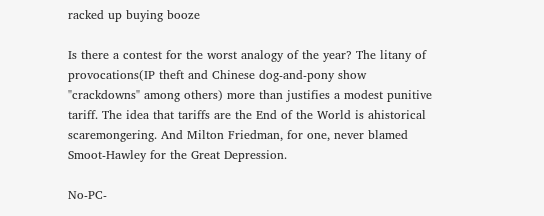racked up buying booze

Is there a contest for the worst analogy of the year? The litany of provocations(IP theft and Chinese dog-and-pony show "crackdowns" among others) more than justifies a modest punitive tariff. The idea that tariffs are the End of the World is ahistorical scaremongering. And Milton Friedman, for one, never blamed Smoot-Hawley for the Great Depression.

No-PC-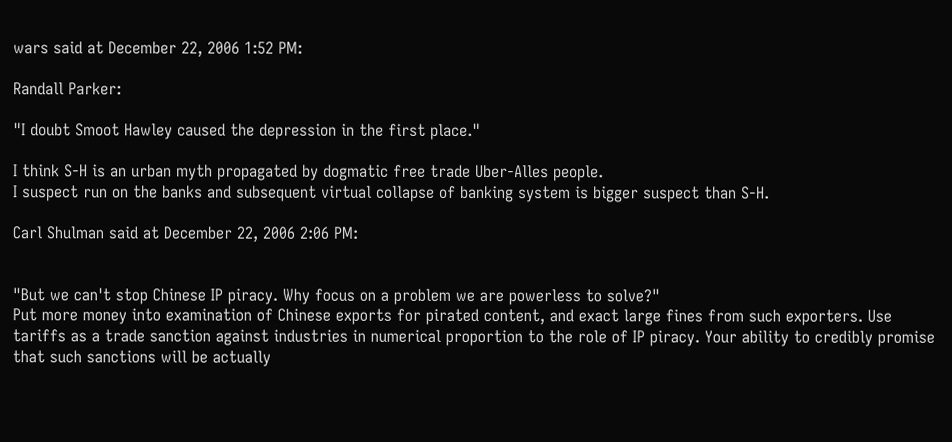wars said at December 22, 2006 1:52 PM:

Randall Parker:

"I doubt Smoot Hawley caused the depression in the first place."

I think S-H is an urban myth propagated by dogmatic free trade Uber-Alles people.
I suspect run on the banks and subsequent virtual collapse of banking system is bigger suspect than S-H.

Carl Shulman said at December 22, 2006 2:06 PM:


"But we can't stop Chinese IP piracy. Why focus on a problem we are powerless to solve?"
Put more money into examination of Chinese exports for pirated content, and exact large fines from such exporters. Use tariffs as a trade sanction against industries in numerical proportion to the role of IP piracy. Your ability to credibly promise that such sanctions will be actually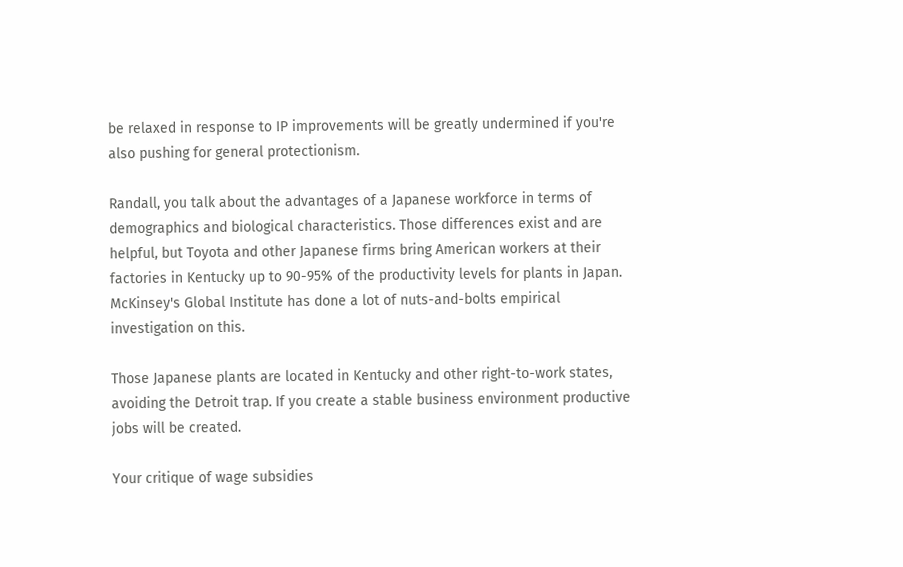be relaxed in response to IP improvements will be greatly undermined if you're also pushing for general protectionism.

Randall, you talk about the advantages of a Japanese workforce in terms of demographics and biological characteristics. Those differences exist and are helpful, but Toyota and other Japanese firms bring American workers at their factories in Kentucky up to 90-95% of the productivity levels for plants in Japan. McKinsey's Global Institute has done a lot of nuts-and-bolts empirical investigation on this.

Those Japanese plants are located in Kentucky and other right-to-work states, avoiding the Detroit trap. If you create a stable business environment productive jobs will be created.

Your critique of wage subsidies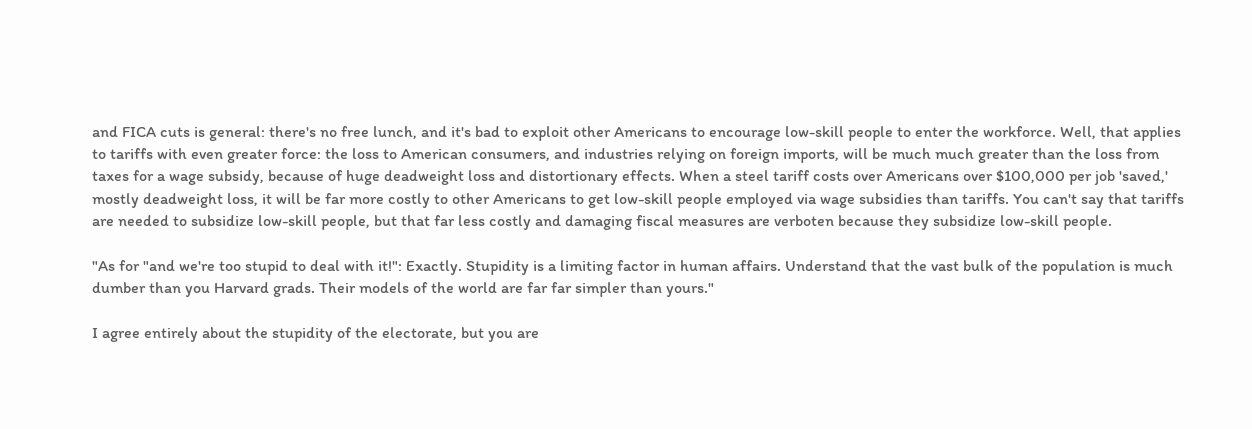and FICA cuts is general: there's no free lunch, and it's bad to exploit other Americans to encourage low-skill people to enter the workforce. Well, that applies to tariffs with even greater force: the loss to American consumers, and industries relying on foreign imports, will be much much greater than the loss from taxes for a wage subsidy, because of huge deadweight loss and distortionary effects. When a steel tariff costs over Americans over $100,000 per job 'saved,' mostly deadweight loss, it will be far more costly to other Americans to get low-skill people employed via wage subsidies than tariffs. You can't say that tariffs are needed to subsidize low-skill people, but that far less costly and damaging fiscal measures are verboten because they subsidize low-skill people.

"As for "and we're too stupid to deal with it!": Exactly. Stupidity is a limiting factor in human affairs. Understand that the vast bulk of the population is much dumber than you Harvard grads. Their models of the world are far far simpler than yours."

I agree entirely about the stupidity of the electorate, but you are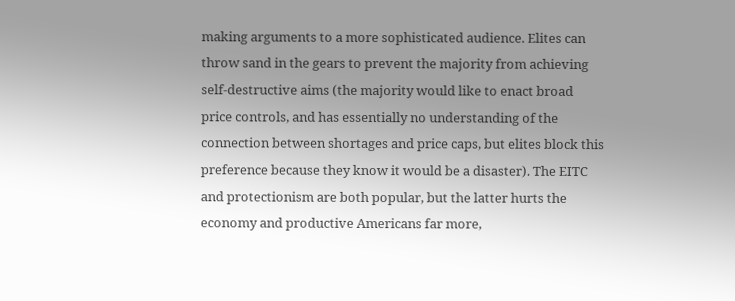making arguments to a more sophisticated audience. Elites can throw sand in the gears to prevent the majority from achieving self-destructive aims (the majority would like to enact broad price controls, and has essentially no understanding of the connection between shortages and price caps, but elites block this preference because they know it would be a disaster). The EITC and protectionism are both popular, but the latter hurts the economy and productive Americans far more,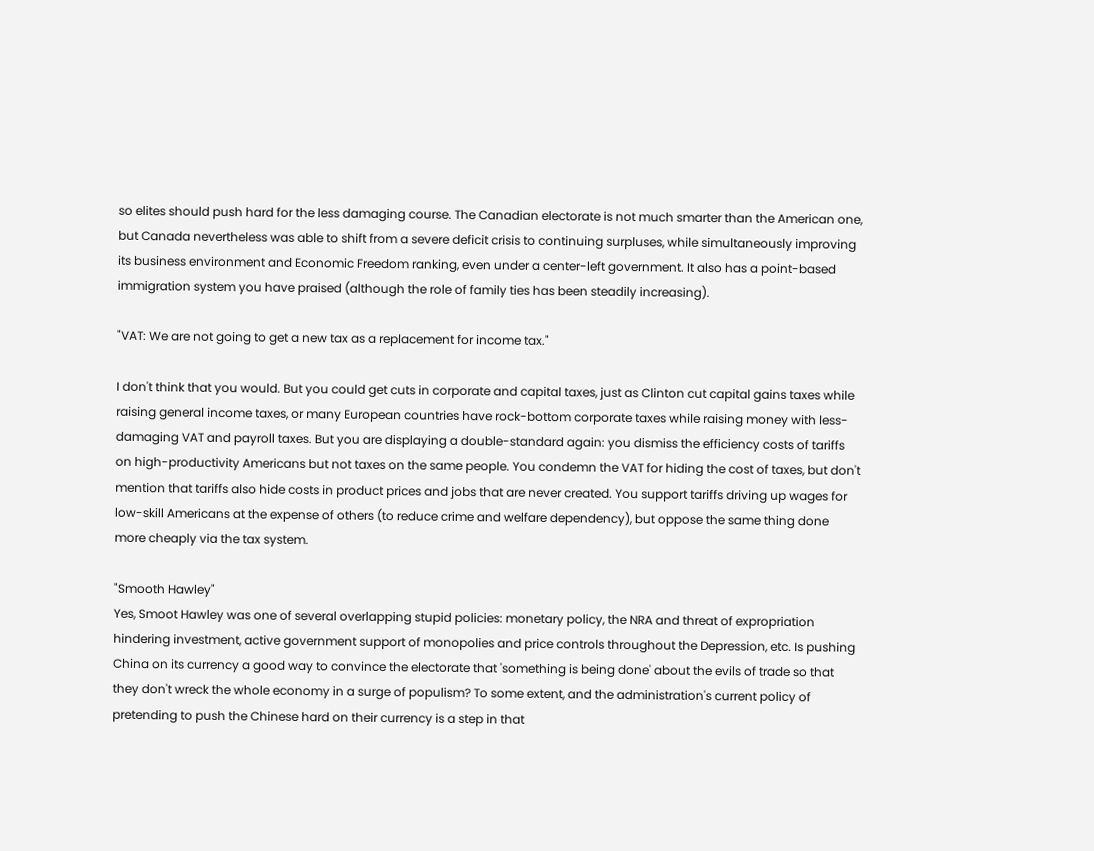so elites should push hard for the less damaging course. The Canadian electorate is not much smarter than the American one, but Canada nevertheless was able to shift from a severe deficit crisis to continuing surpluses, while simultaneously improving its business environment and Economic Freedom ranking, even under a center-left government. It also has a point-based immigration system you have praised (although the role of family ties has been steadily increasing).

"VAT: We are not going to get a new tax as a replacement for income tax."

I don't think that you would. But you could get cuts in corporate and capital taxes, just as Clinton cut capital gains taxes while raising general income taxes, or many European countries have rock-bottom corporate taxes while raising money with less-damaging VAT and payroll taxes. But you are displaying a double-standard again: you dismiss the efficiency costs of tariffs on high-productivity Americans but not taxes on the same people. You condemn the VAT for hiding the cost of taxes, but don't mention that tariffs also hide costs in product prices and jobs that are never created. You support tariffs driving up wages for low-skill Americans at the expense of others (to reduce crime and welfare dependency), but oppose the same thing done more cheaply via the tax system.

"Smooth Hawley"
Yes, Smoot Hawley was one of several overlapping stupid policies: monetary policy, the NRA and threat of expropriation hindering investment, active government support of monopolies and price controls throughout the Depression, etc. Is pushing China on its currency a good way to convince the electorate that 'something is being done' about the evils of trade so that they don't wreck the whole economy in a surge of populism? To some extent, and the administration's current policy of pretending to push the Chinese hard on their currency is a step in that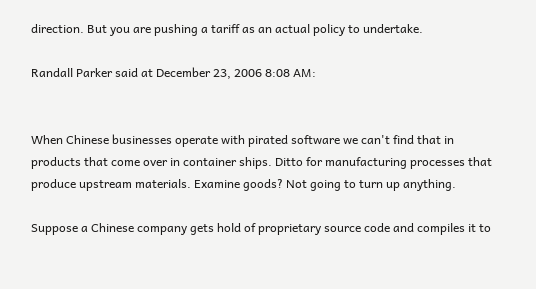direction. But you are pushing a tariff as an actual policy to undertake.

Randall Parker said at December 23, 2006 8:08 AM:


When Chinese businesses operate with pirated software we can't find that in products that come over in container ships. Ditto for manufacturing processes that produce upstream materials. Examine goods? Not going to turn up anything.

Suppose a Chinese company gets hold of proprietary source code and compiles it to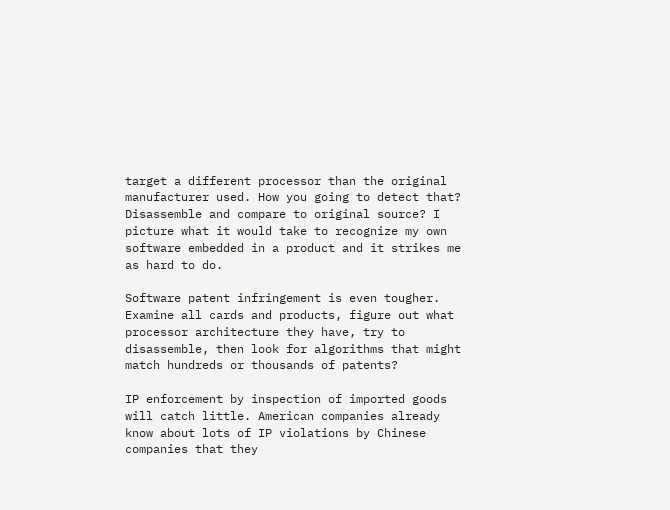target a different processor than the original manufacturer used. How you going to detect that? Disassemble and compare to original source? I picture what it would take to recognize my own software embedded in a product and it strikes me as hard to do.

Software patent infringement is even tougher. Examine all cards and products, figure out what processor architecture they have, try to disassemble, then look for algorithms that might match hundreds or thousands of patents?

IP enforcement by inspection of imported goods will catch little. American companies already know about lots of IP violations by Chinese companies that they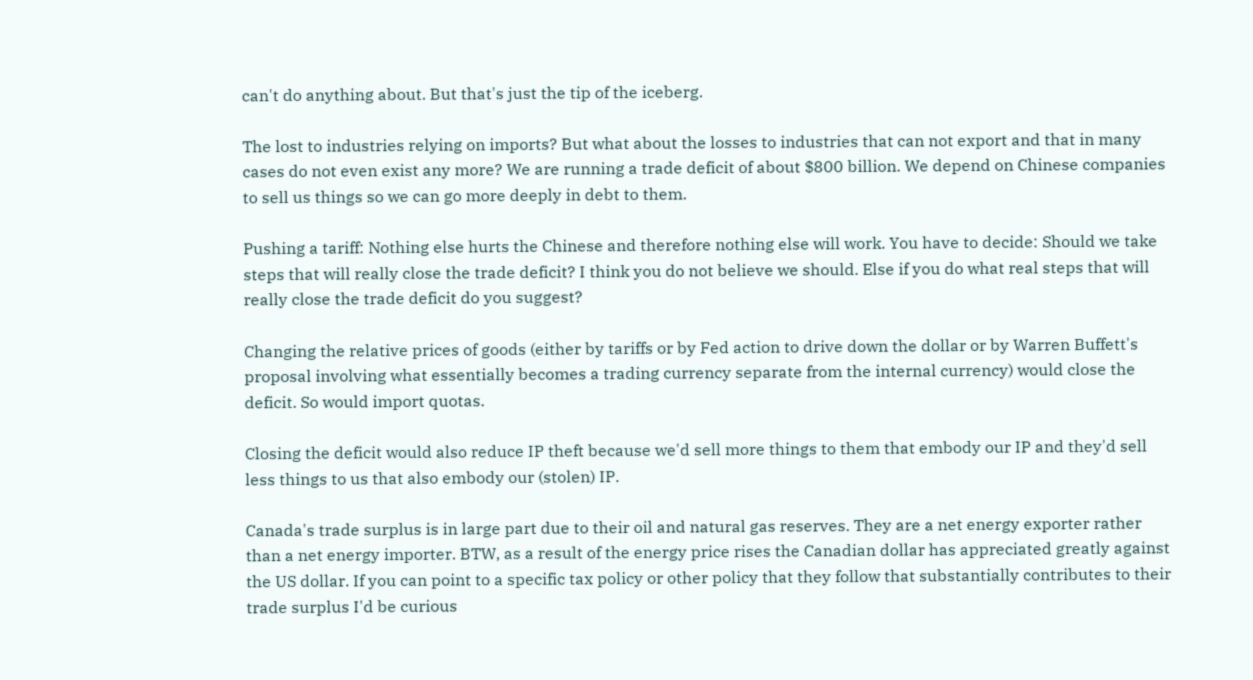can't do anything about. But that's just the tip of the iceberg.

The lost to industries relying on imports? But what about the losses to industries that can not export and that in many cases do not even exist any more? We are running a trade deficit of about $800 billion. We depend on Chinese companies to sell us things so we can go more deeply in debt to them.

Pushing a tariff: Nothing else hurts the Chinese and therefore nothing else will work. You have to decide: Should we take steps that will really close the trade deficit? I think you do not believe we should. Else if you do what real steps that will really close the trade deficit do you suggest?

Changing the relative prices of goods (either by tariffs or by Fed action to drive down the dollar or by Warren Buffett's proposal involving what essentially becomes a trading currency separate from the internal currency) would close the deficit. So would import quotas.

Closing the deficit would also reduce IP theft because we'd sell more things to them that embody our IP and they'd sell less things to us that also embody our (stolen) IP.

Canada's trade surplus is in large part due to their oil and natural gas reserves. They are a net energy exporter rather than a net energy importer. BTW, as a result of the energy price rises the Canadian dollar has appreciated greatly against the US dollar. If you can point to a specific tax policy or other policy that they follow that substantially contributes to their trade surplus I'd be curious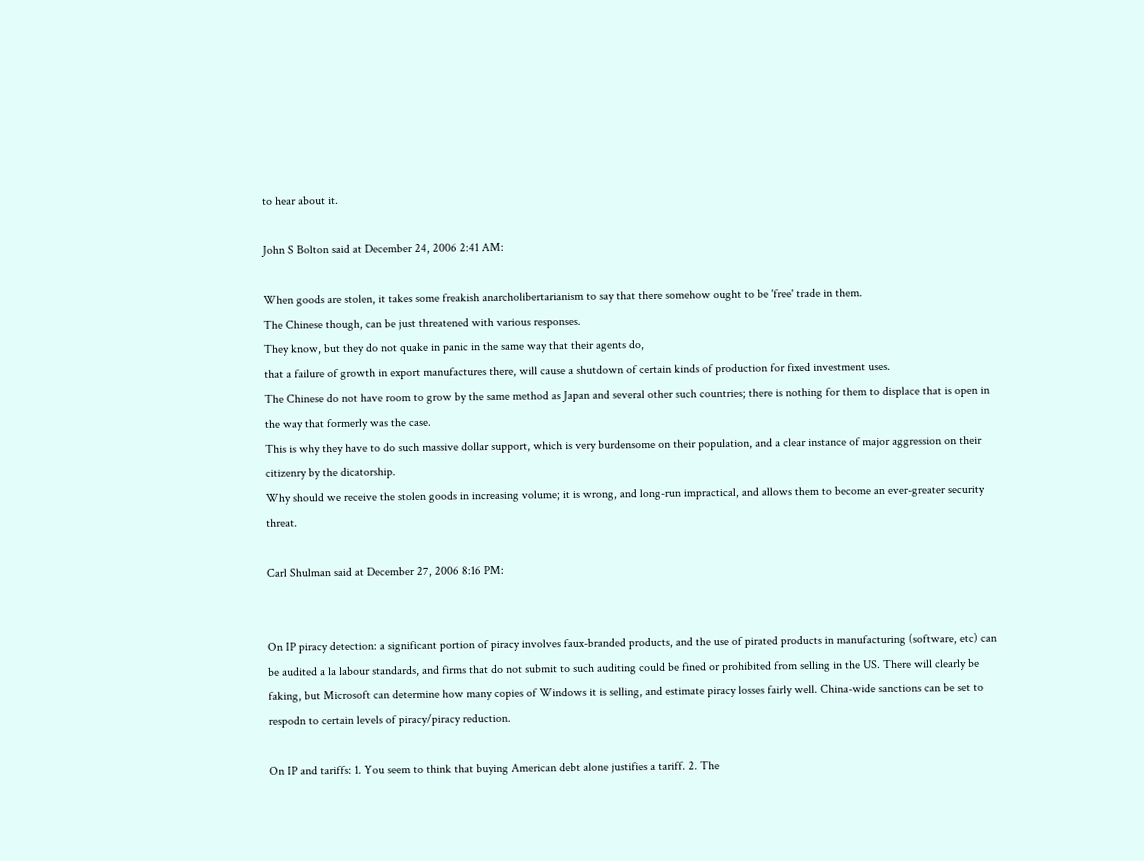to hear about it.

John S Bolton said at December 24, 2006 2:41 AM:

When goods are stolen, it takes some freakish anarcholibertarianism to say that there somehow ought to be 'free' trade in them.
The Chinese though, can be just threatened with various responses.
They know, but they do not quake in panic in the same way that their agents do,
that a failure of growth in export manufactures there, will cause a shutdown of certain kinds of production for fixed investment uses.
The Chinese do not have room to grow by the same method as Japan and several other such countries; there is nothing for them to displace that is open in the way that formerly was the case.
This is why they have to do such massive dollar support, which is very burdensome on their population, and a clear instance of major aggression on their citizenry by the dicatorship.
Why should we receive the stolen goods in increasing volume; it is wrong, and long-run impractical, and allows them to become an ever-greater security threat.

Carl Shulman said at December 27, 2006 8:16 PM:


On IP piracy detection: a significant portion of piracy involves faux-branded products, and the use of pirated products in manufacturing (software, etc) can be audited a la labour standards, and firms that do not submit to such auditing could be fined or prohibited from selling in the US. There will clearly be faking, but Microsoft can determine how many copies of Windows it is selling, and estimate piracy losses fairly well. China-wide sanctions can be set to respodn to certain levels of piracy/piracy reduction.

On IP and tariffs: 1. You seem to think that buying American debt alone justifies a tariff. 2. The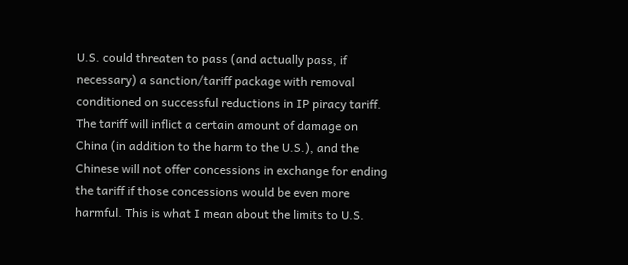U.S. could threaten to pass (and actually pass, if necessary) a sanction/tariff package with removal conditioned on successful reductions in IP piracy tariff. The tariff will inflict a certain amount of damage on China (in addition to the harm to the U.S.), and the Chinese will not offer concessions in exchange for ending the tariff if those concessions would be even more harmful. This is what I mean about the limits to U.S.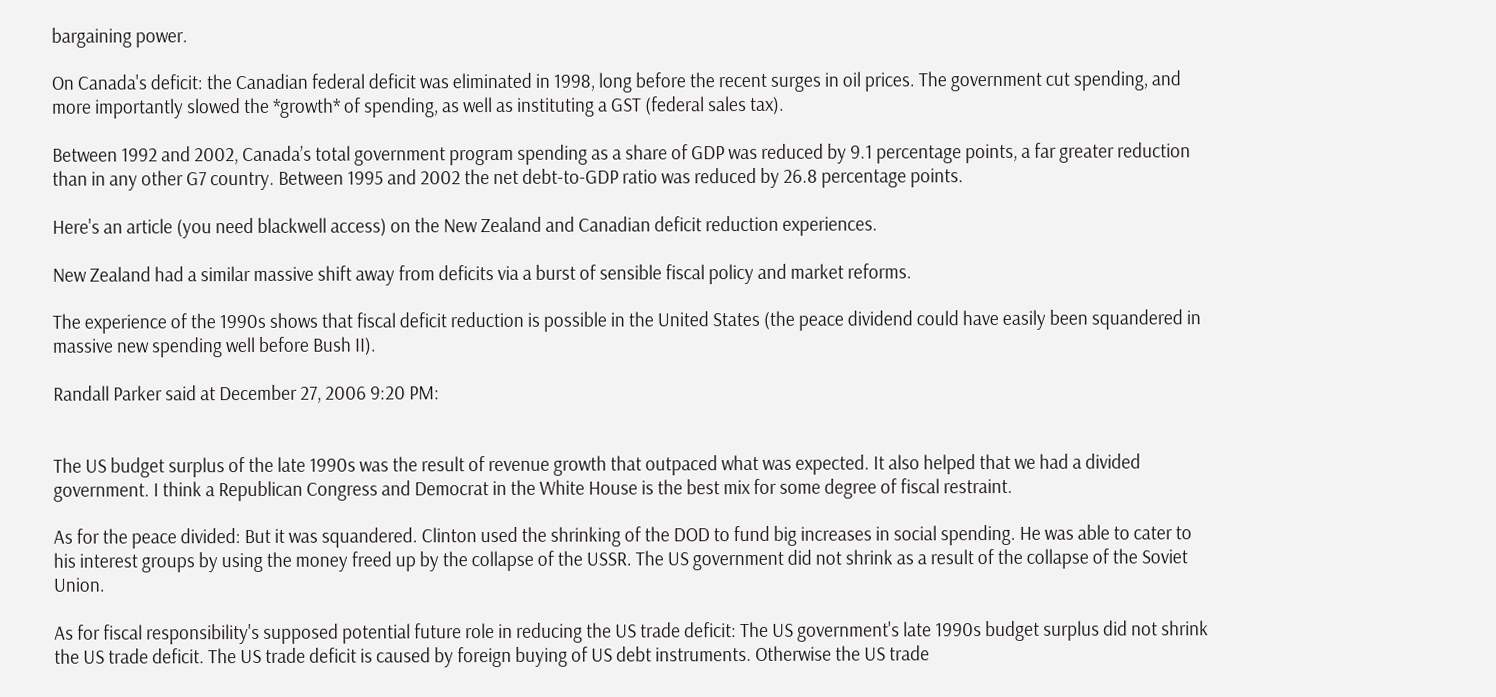bargaining power.

On Canada's deficit: the Canadian federal deficit was eliminated in 1998, long before the recent surges in oil prices. The government cut spending, and more importantly slowed the *growth* of spending, as well as instituting a GST (federal sales tax).

Between 1992 and 2002, Canada’s total government program spending as a share of GDP was reduced by 9.1 percentage points, a far greater reduction than in any other G7 country. Between 1995 and 2002 the net debt-to-GDP ratio was reduced by 26.8 percentage points.

Here's an article (you need blackwell access) on the New Zealand and Canadian deficit reduction experiences.

New Zealand had a similar massive shift away from deficits via a burst of sensible fiscal policy and market reforms.

The experience of the 1990s shows that fiscal deficit reduction is possible in the United States (the peace dividend could have easily been squandered in massive new spending well before Bush II).

Randall Parker said at December 27, 2006 9:20 PM:


The US budget surplus of the late 1990s was the result of revenue growth that outpaced what was expected. It also helped that we had a divided government. I think a Republican Congress and Democrat in the White House is the best mix for some degree of fiscal restraint.

As for the peace divided: But it was squandered. Clinton used the shrinking of the DOD to fund big increases in social spending. He was able to cater to his interest groups by using the money freed up by the collapse of the USSR. The US government did not shrink as a result of the collapse of the Soviet Union.

As for fiscal responsibility's supposed potential future role in reducing the US trade deficit: The US government's late 1990s budget surplus did not shrink the US trade deficit. The US trade deficit is caused by foreign buying of US debt instruments. Otherwise the US trade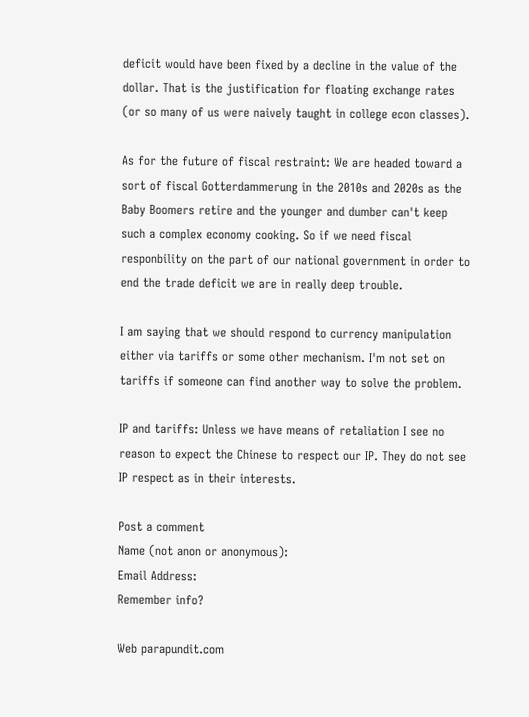deficit would have been fixed by a decline in the value of the dollar. That is the justification for floating exchange rates (or so many of us were naively taught in college econ classes).

As for the future of fiscal restraint: We are headed toward a sort of fiscal Gotterdammerung in the 2010s and 2020s as the Baby Boomers retire and the younger and dumber can't keep such a complex economy cooking. So if we need fiscal responbility on the part of our national government in order to end the trade deficit we are in really deep trouble.

I am saying that we should respond to currency manipulation either via tariffs or some other mechanism. I'm not set on tariffs if someone can find another way to solve the problem.

IP and tariffs: Unless we have means of retaliation I see no reason to expect the Chinese to respect our IP. They do not see IP respect as in their interests.

Post a comment
Name (not anon or anonymous):
Email Address:
Remember info?

Web parapundit.com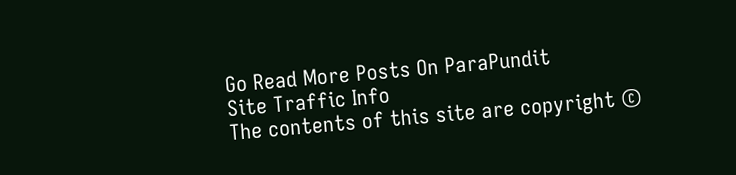Go Read More Posts On ParaPundit
Site Traffic Info
The contents of this site are copyright ©